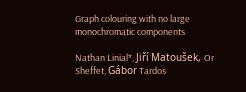Graph colouring with no large monochromatic components

Nathan Linial*, Jiří Matoušek, Or Sheffet, Gábor Tardos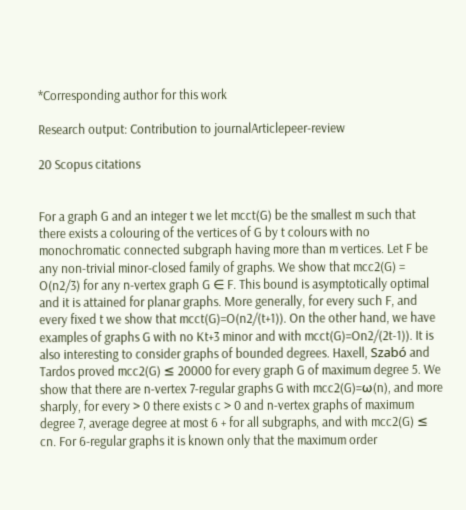*Corresponding author for this work

Research output: Contribution to journalArticlepeer-review

20 Scopus citations


For a graph G and an integer t we let mcct(G) be the smallest m such that there exists a colouring of the vertices of G by t colours with no monochromatic connected subgraph having more than m vertices. Let F be any non-trivial minor-closed family of graphs. We show that mcc2(G) = O(n2/3) for any n-vertex graph G ∈ F. This bound is asymptotically optimal and it is attained for planar graphs. More generally, for every such F, and every fixed t we show that mcct(G)=O(n2/(t+1)). On the other hand, we have examples of graphs G with no Kt+3 minor and with mcct(G)=On2/(2t-1)). It is also interesting to consider graphs of bounded degrees. Haxell, Szabó and Tardos proved mcc2(G) ≤ 20000 for every graph G of maximum degree 5. We show that there are n-vertex 7-regular graphs G with mcc2(G)=ω(n), and more sharply, for every > 0 there exists c > 0 and n-vertex graphs of maximum degree 7, average degree at most 6 + for all subgraphs, and with mcc2(G) ≤ cn. For 6-regular graphs it is known only that the maximum order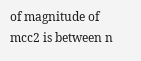of magnitude of mcc2 is between n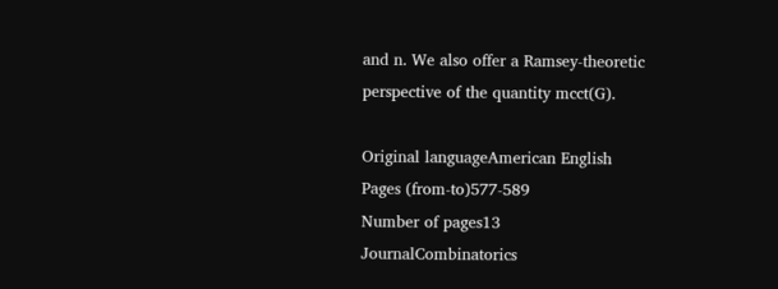and n. We also offer a Ramsey-theoretic perspective of the quantity mcct(G).

Original languageAmerican English
Pages (from-to)577-589
Number of pages13
JournalCombinatorics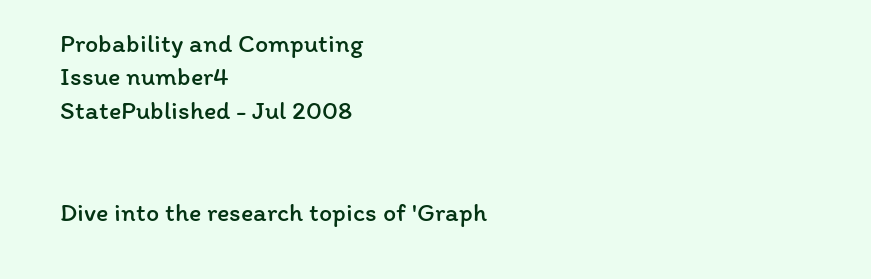Probability and Computing
Issue number4
StatePublished - Jul 2008


Dive into the research topics of 'Graph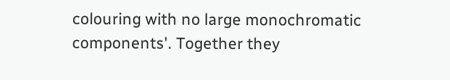colouring with no large monochromatic components'. Together they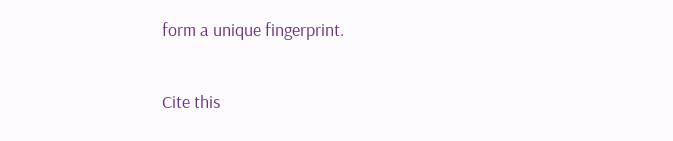form a unique fingerprint.

Cite this